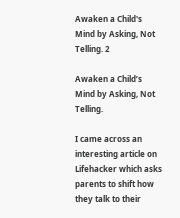Awaken a Child's Mind by Asking, Not Telling. 2

Awaken a Child’s Mind by Asking, Not Telling.

I came across an interesting article on Lifehacker which asks parents to shift how they talk to their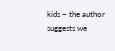kids – the author suggests we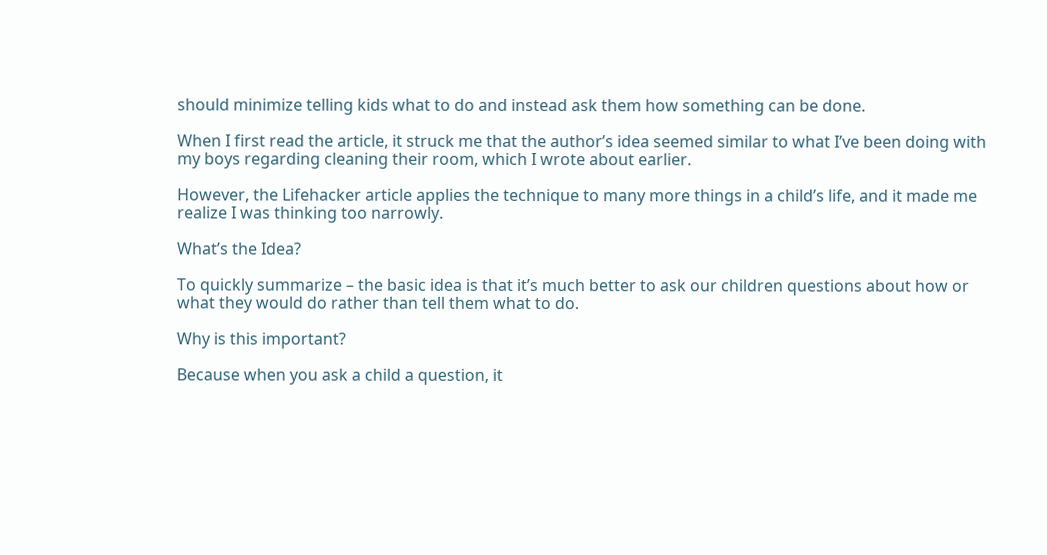should minimize telling kids what to do and instead ask them how something can be done.

When I first read the article, it struck me that the author’s idea seemed similar to what I’ve been doing with my boys regarding cleaning their room, which I wrote about earlier.

However, the Lifehacker article applies the technique to many more things in a child’s life, and it made me realize I was thinking too narrowly.

What’s the Idea?

To quickly summarize – the basic idea is that it’s much better to ask our children questions about how or what they would do rather than tell them what to do.

Why is this important?

Because when you ask a child a question, it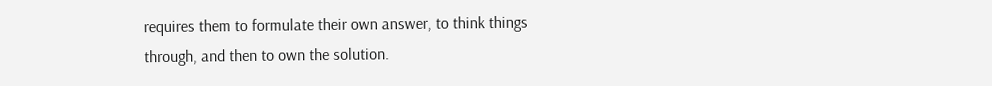requires them to formulate their own answer, to think things through, and then to own the solution.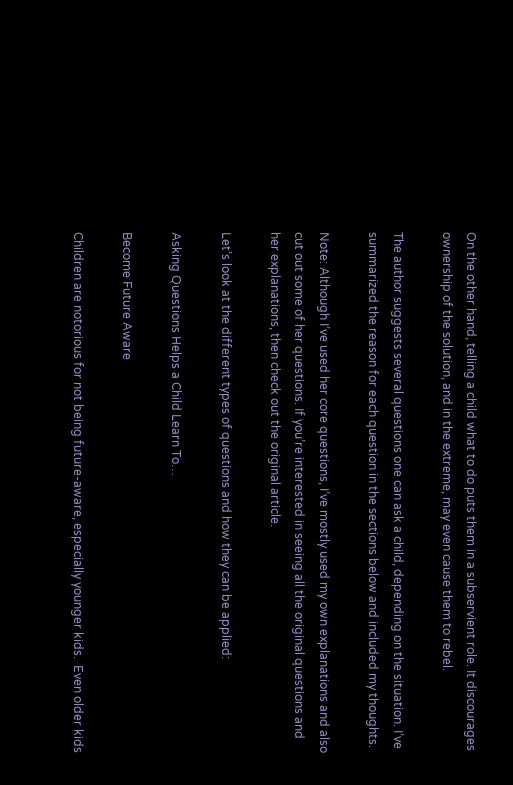On the other hand, telling a child what to do puts them in a subservient role. It discourages ownership of the solution, and in the extreme, may even cause them to rebel.

The author suggests several questions one can ask a child, depending on the situation. I’ve summarized the reason for each question in the sections below and included my thoughts.

Note: Although I’ve used her core questions, I’ve mostly used my own explanations and also cut out some of her questions. If you’re interested in seeing all the original questions and her explanations, then check out the original article.

Let’s look at the different types of questions and how they can be applied:

Asking Questions Helps a Child Learn To…

Become Future Aware

Children are notorious for not being future-aware, especially younger kids.  Even older kids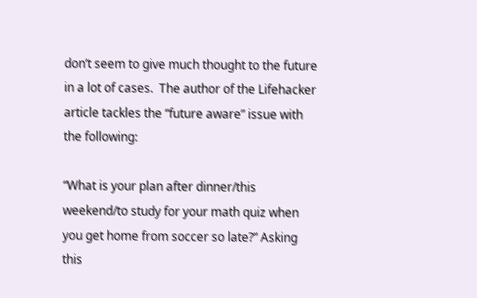don’t seem to give much thought to the future in a lot of cases.  The author of the Lifehacker article tackles the “future aware” issue with the following:

“What is your plan after dinner/this weekend/to study for your math quiz when you get home from soccer so late?” Asking this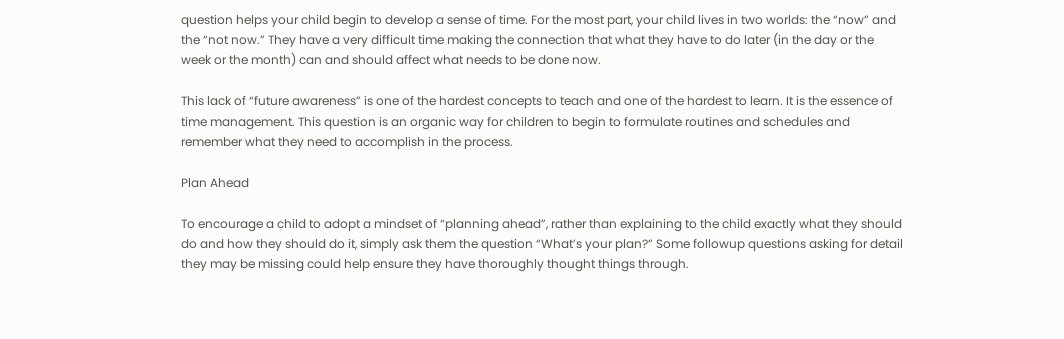question helps your child begin to develop a sense of time. For the most part, your child lives in two worlds: the “now” and the “not now.” They have a very difficult time making the connection that what they have to do later (in the day or the week or the month) can and should affect what needs to be done now.

This lack of “future awareness” is one of the hardest concepts to teach and one of the hardest to learn. It is the essence of time management. This question is an organic way for children to begin to formulate routines and schedules and remember what they need to accomplish in the process.

Plan Ahead

To encourage a child to adopt a mindset of “planning ahead”, rather than explaining to the child exactly what they should do and how they should do it, simply ask them the question “What’s your plan?” Some followup questions asking for detail they may be missing could help ensure they have thoroughly thought things through.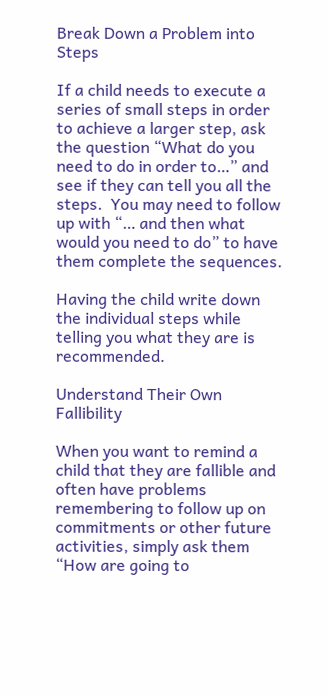Break Down a Problem into Steps

If a child needs to execute a series of small steps in order to achieve a larger step, ask the question “What do you need to do in order to…” and see if they can tell you all the steps.  You may need to follow up with “… and then what would you need to do” to have them complete the sequences.

Having the child write down the individual steps while telling you what they are is recommended.

Understand Their Own Fallibility

When you want to remind a child that they are fallible and often have problems remembering to follow up on commitments or other future activities, simply ask them “How are going to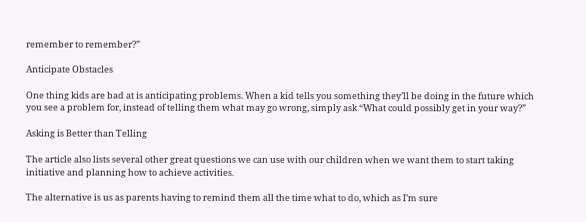remember to remember?”

Anticipate Obstacles

One thing kids are bad at is anticipating problems. When a kid tells you something they’ll be doing in the future which you see a problem for, instead of telling them what may go wrong, simply ask “What could possibly get in your way?”

Asking is Better than Telling

The article also lists several other great questions we can use with our children when we want them to start taking initiative and planning how to achieve activities.

The alternative is us as parents having to remind them all the time what to do, which as I’m sure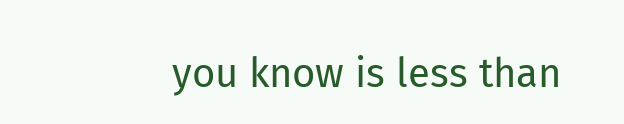you know is less than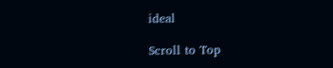ideal

Scroll to Top